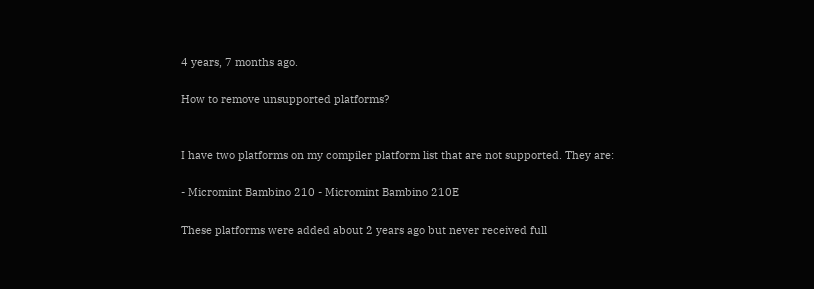4 years, 7 months ago.

How to remove unsupported platforms?


I have two platforms on my compiler platform list that are not supported. They are:

- Micromint Bambino 210 - Micromint Bambino 210E

These platforms were added about 2 years ago but never received full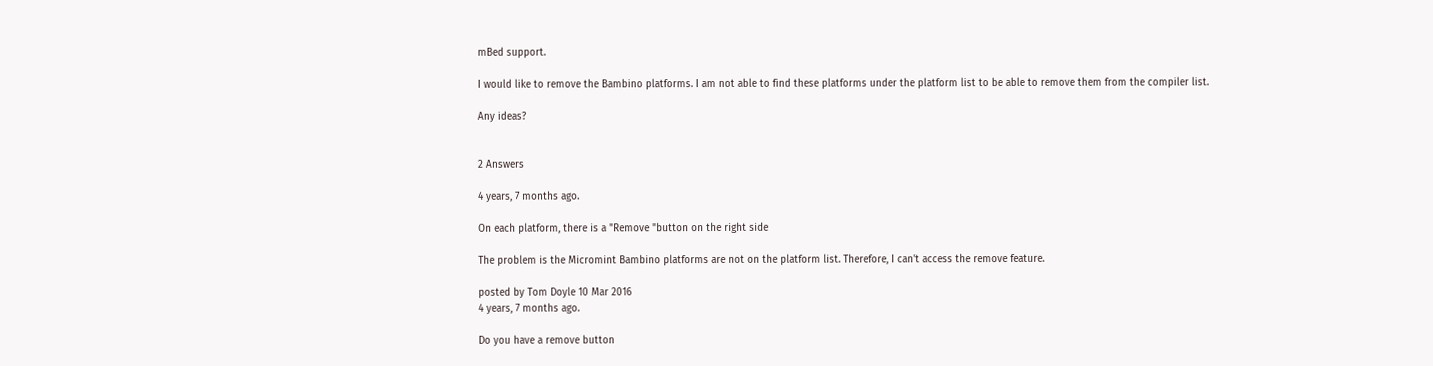mBed support.

I would like to remove the Bambino platforms. I am not able to find these platforms under the platform list to be able to remove them from the compiler list.

Any ideas?


2 Answers

4 years, 7 months ago.

On each platform, there is a "Remove "button on the right side

The problem is the Micromint Bambino platforms are not on the platform list. Therefore, I can't access the remove feature.

posted by Tom Doyle 10 Mar 2016
4 years, 7 months ago.

Do you have a remove button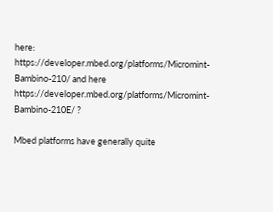here: https://developer.mbed.org/platforms/Micromint-Bambino-210/ and here https://developer.mbed.org/platforms/Micromint-Bambino-210E/ ?

Mbed platforms have generally quite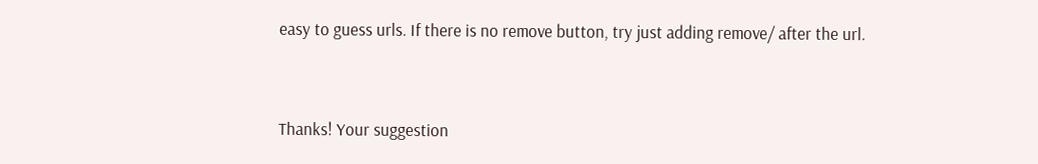easy to guess urls. If there is no remove button, try just adding remove/ after the url.


Thanks! Your suggestion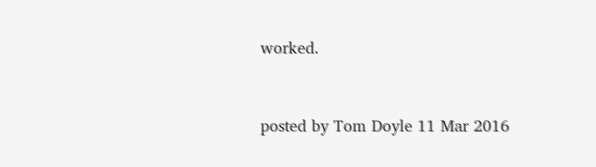worked.


posted by Tom Doyle 11 Mar 2016